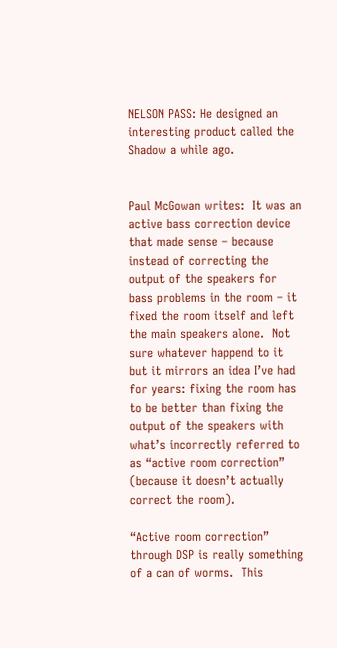NELSON PASS: He designed an interesting product called the Shadow a while ago.


Paul McGowan writes:  It was an active bass correction device that made sense – because instead of correcting the output of the speakers for bass problems in the room – it fixed the room itself and left the main speakers alone.  Not sure whatever happend to it but it mirrors an idea I’ve had for years: fixing the room has to be better than fixing the output of the speakers with what’s incorrectly referred to as “active room correction” (because it doesn’t actually correct the room).

“Active room correction” through DSP is really something of a can of worms.  This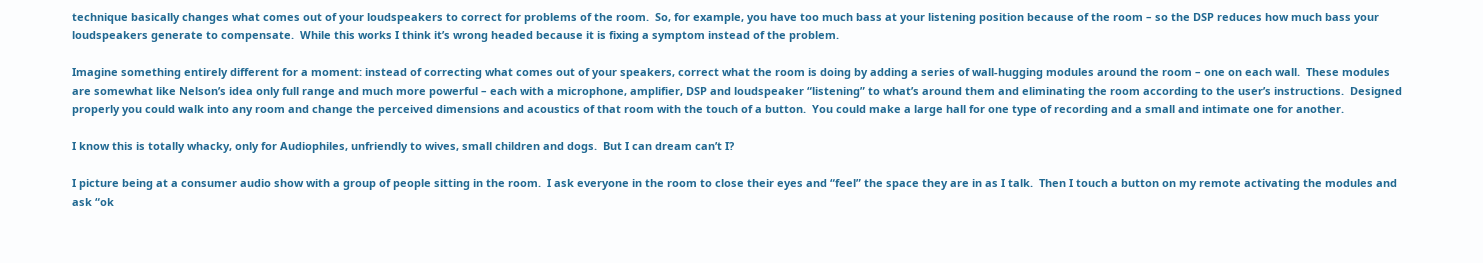technique basically changes what comes out of your loudspeakers to correct for problems of the room.  So, for example, you have too much bass at your listening position because of the room – so the DSP reduces how much bass your loudspeakers generate to compensate.  While this works I think it’s wrong headed because it is fixing a symptom instead of the problem.

Imagine something entirely different for a moment: instead of correcting what comes out of your speakers, correct what the room is doing by adding a series of wall-hugging modules around the room – one on each wall.  These modules are somewhat like Nelson’s idea only full range and much more powerful – each with a microphone, amplifier, DSP and loudspeaker “listening” to what’s around them and eliminating the room according to the user’s instructions.  Designed properly you could walk into any room and change the perceived dimensions and acoustics of that room with the touch of a button.  You could make a large hall for one type of recording and a small and intimate one for another.

I know this is totally whacky, only for Audiophiles, unfriendly to wives, small children and dogs.  But I can dream can’t I?

I picture being at a consumer audio show with a group of people sitting in the room.  I ask everyone in the room to close their eyes and “feel” the space they are in as I talk.  Then I touch a button on my remote activating the modules and ask “ok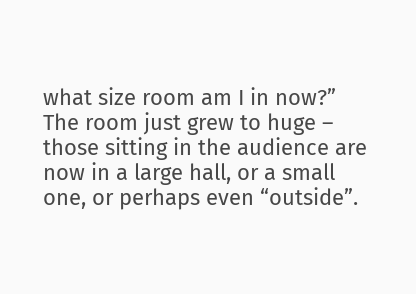what size room am I in now?”  The room just grew to huge – those sitting in the audience are now in a large hall, or a small one, or perhaps even “outside”.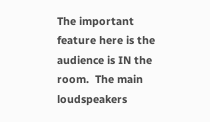The important feature here is the audience is IN the room.  The main loudspeakers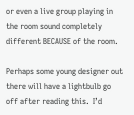or even a live group playing in the room sound completely different BECAUSE of the room.

Perhaps some young designer out there will have a lightbulb go off after reading this.  I’d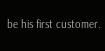be his first customer.